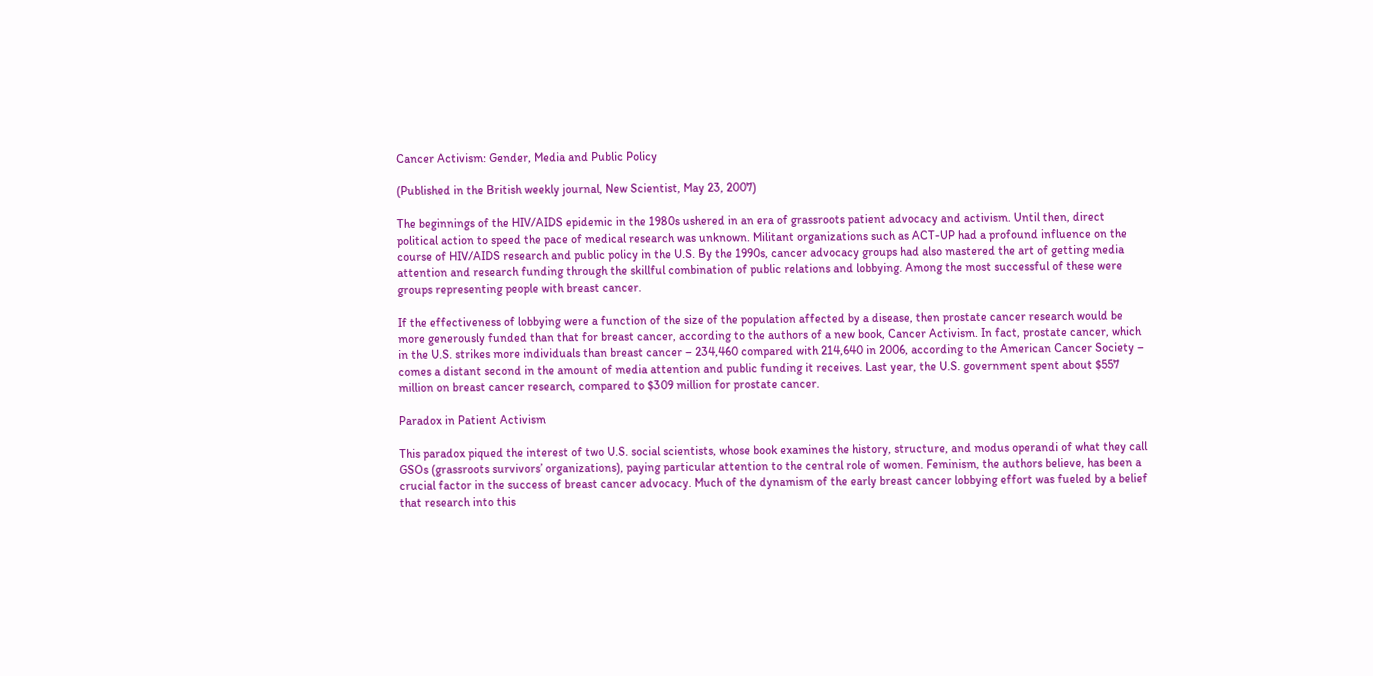Cancer Activism: Gender, Media and Public Policy

(Published in the British weekly journal, New Scientist, May 23, 2007)

The beginnings of the HIV/AIDS epidemic in the 1980s ushered in an era of grassroots patient advocacy and activism. Until then, direct political action to speed the pace of medical research was unknown. Militant organizations such as ACT-UP had a profound influence on the course of HIV/AIDS research and public policy in the U.S. By the 1990s, cancer advocacy groups had also mastered the art of getting media attention and research funding through the skillful combination of public relations and lobbying. Among the most successful of these were groups representing people with breast cancer.

If the effectiveness of lobbying were a function of the size of the population affected by a disease, then prostate cancer research would be more generously funded than that for breast cancer, according to the authors of a new book, Cancer Activism. In fact, prostate cancer, which in the U.S. strikes more individuals than breast cancer – 234,460 compared with 214,640 in 2006, according to the American Cancer Society – comes a distant second in the amount of media attention and public funding it receives. Last year, the U.S. government spent about $557 million on breast cancer research, compared to $309 million for prostate cancer.

Paradox in Patient Activism

This paradox piqued the interest of two U.S. social scientists, whose book examines the history, structure, and modus operandi of what they call GSOs (grassroots survivors’ organizations), paying particular attention to the central role of women. Feminism, the authors believe, has been a crucial factor in the success of breast cancer advocacy. Much of the dynamism of the early breast cancer lobbying effort was fueled by a belief that research into this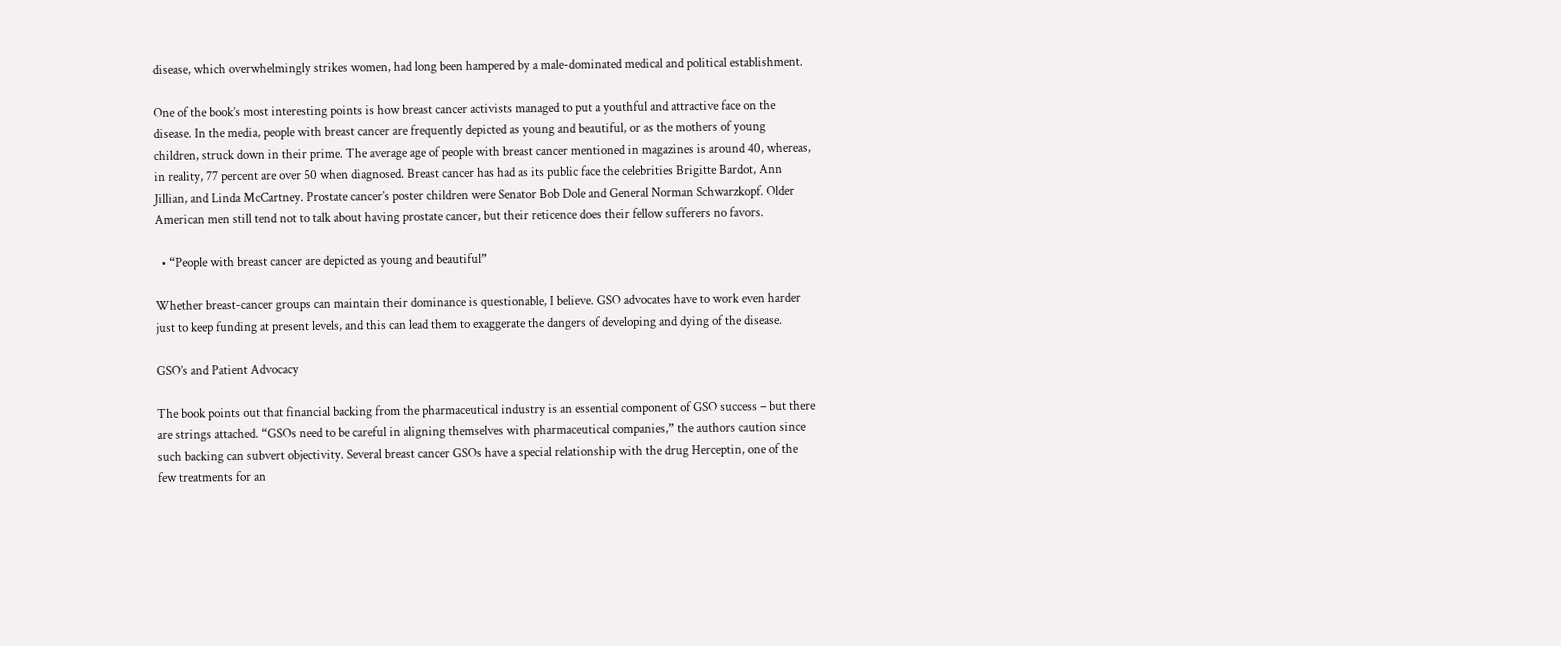disease, which overwhelmingly strikes women, had long been hampered by a male-dominated medical and political establishment.

One of the book’s most interesting points is how breast cancer activists managed to put a youthful and attractive face on the disease. In the media, people with breast cancer are frequently depicted as young and beautiful, or as the mothers of young children, struck down in their prime. The average age of people with breast cancer mentioned in magazines is around 40, whereas, in reality, 77 percent are over 50 when diagnosed. Breast cancer has had as its public face the celebrities Brigitte Bardot, Ann Jillian, and Linda McCartney. Prostate cancer’s poster children were Senator Bob Dole and General Norman Schwarzkopf. Older American men still tend not to talk about having prostate cancer, but their reticence does their fellow sufferers no favors.

  • “People with breast cancer are depicted as young and beautiful”

Whether breast-cancer groups can maintain their dominance is questionable, I believe. GSO advocates have to work even harder just to keep funding at present levels, and this can lead them to exaggerate the dangers of developing and dying of the disease.

GSO’s and Patient Advocacy

The book points out that financial backing from the pharmaceutical industry is an essential component of GSO success – but there are strings attached. “GSOs need to be careful in aligning themselves with pharmaceutical companies,” the authors caution since such backing can subvert objectivity. Several breast cancer GSOs have a special relationship with the drug Herceptin, one of the few treatments for an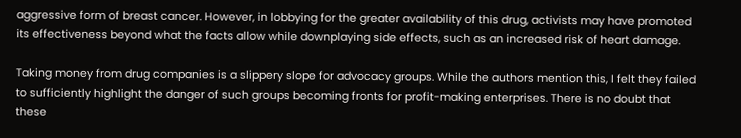aggressive form of breast cancer. However, in lobbying for the greater availability of this drug, activists may have promoted its effectiveness beyond what the facts allow while downplaying side effects, such as an increased risk of heart damage.

Taking money from drug companies is a slippery slope for advocacy groups. While the authors mention this, I felt they failed to sufficiently highlight the danger of such groups becoming fronts for profit-making enterprises. There is no doubt that these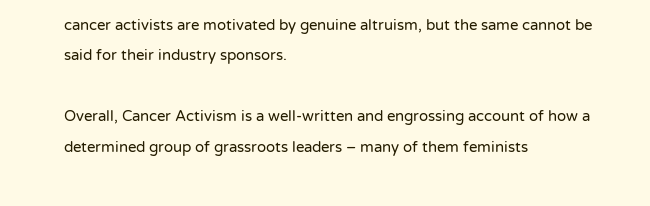cancer activists are motivated by genuine altruism, but the same cannot be said for their industry sponsors.

Overall, Cancer Activism is a well-written and engrossing account of how a determined group of grassroots leaders – many of them feminists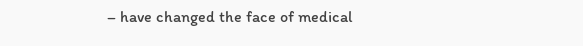– have changed the face of medical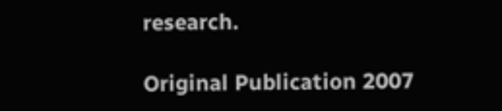research.

Original Publication 2007